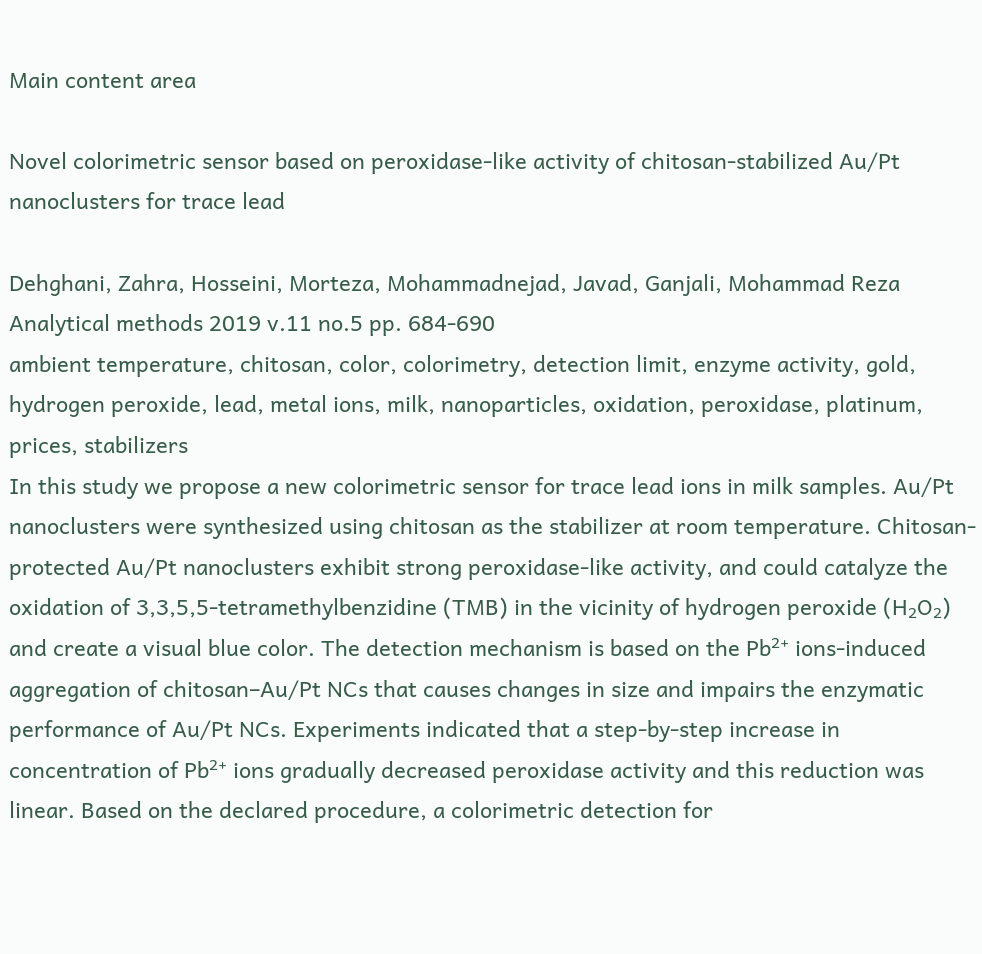Main content area

Novel colorimetric sensor based on peroxidase-like activity of chitosan-stabilized Au/Pt nanoclusters for trace lead

Dehghani, Zahra, Hosseini, Morteza, Mohammadnejad, Javad, Ganjali, Mohammad Reza
Analytical methods 2019 v.11 no.5 pp. 684-690
ambient temperature, chitosan, color, colorimetry, detection limit, enzyme activity, gold, hydrogen peroxide, lead, metal ions, milk, nanoparticles, oxidation, peroxidase, platinum, prices, stabilizers
In this study we propose a new colorimetric sensor for trace lead ions in milk samples. Au/Pt nanoclusters were synthesized using chitosan as the stabilizer at room temperature. Chitosan-protected Au/Pt nanoclusters exhibit strong peroxidase-like activity, and could catalyze the oxidation of 3,3,5,5-tetramethylbenzidine (TMB) in the vicinity of hydrogen peroxide (H₂O₂) and create a visual blue color. The detection mechanism is based on the Pb²⁺ ions-induced aggregation of chitosan–Au/Pt NCs that causes changes in size and impairs the enzymatic performance of Au/Pt NCs. Experiments indicated that a step-by-step increase in concentration of Pb²⁺ ions gradually decreased peroxidase activity and this reduction was linear. Based on the declared procedure, a colorimetric detection for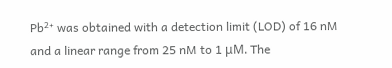Pb²⁺ was obtained with a detection limit (LOD) of 16 nM and a linear range from 25 nM to 1 μM. The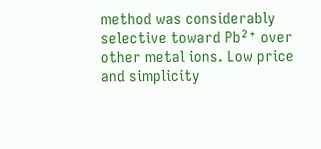method was considerably selective toward Pb²⁺ over other metal ions. Low price and simplicity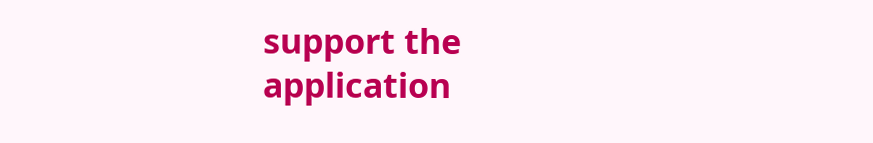support the application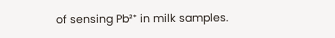of sensing Pb²⁺ in milk samples.